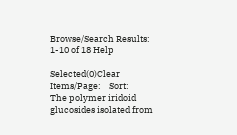Browse/Search Results:  1-10 of 18 Help

Selected(0)Clear Items/Page:    Sort:
The polymer iridoid glucosides isolated from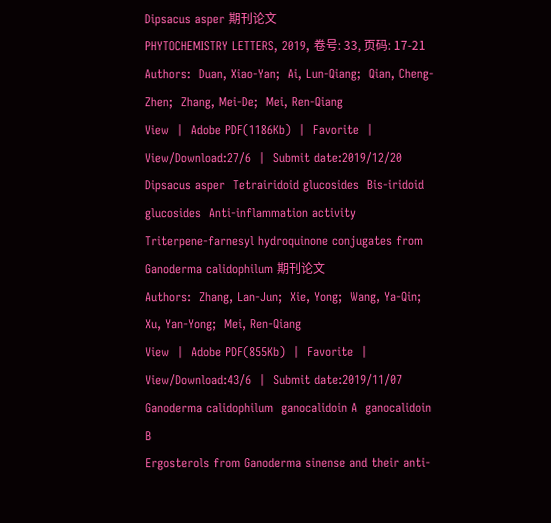Dipsacus asper 期刊论文
PHYTOCHEMISTRY LETTERS, 2019, 卷号: 33, 页码: 17-21
Authors:  Duan, Xiao-Yan;  Ai, Lun-Qiang;  Qian, Cheng-Zhen;  Zhang, Mei-De;  Mei, Ren-Qiang
View  |  Adobe PDF(1186Kb)  |  Favorite  |  View/Download:27/6  |  Submit date:2019/12/20
Dipsacus asper  Tetrairidoid glucosides  Bis-iridoid glucosides  Anti-inflammation activity
Triterpene-farnesyl hydroquinone conjugates from Ganoderma calidophilum 期刊论文
Authors:  Zhang, Lan-Jun;  Xie, Yong;  Wang, Ya-Qin;  Xu, Yan-Yong;  Mei, Ren-Qiang
View  |  Adobe PDF(855Kb)  |  Favorite  |  View/Download:43/6  |  Submit date:2019/11/07
Ganoderma calidophilum  ganocalidoin A  ganocalidoin B
Ergosterols from Ganoderma sinense and their anti-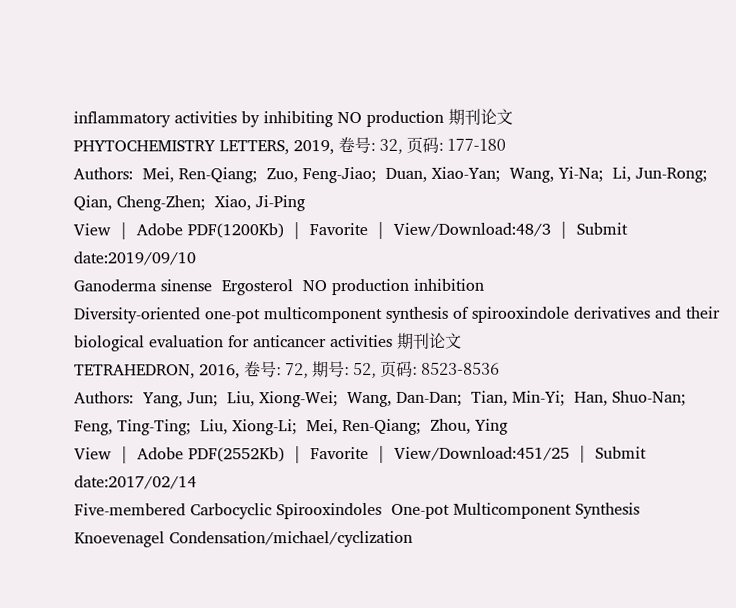inflammatory activities by inhibiting NO production 期刊论文
PHYTOCHEMISTRY LETTERS, 2019, 卷号: 32, 页码: 177-180
Authors:  Mei, Ren-Qiang;  Zuo, Feng-Jiao;  Duan, Xiao-Yan;  Wang, Yi-Na;  Li, Jun-Rong;  Qian, Cheng-Zhen;  Xiao, Ji-Ping
View  |  Adobe PDF(1200Kb)  |  Favorite  |  View/Download:48/3  |  Submit date:2019/09/10
Ganoderma sinense  Ergosterol  NO production inhibition
Diversity-oriented one-pot multicomponent synthesis of spirooxindole derivatives and their biological evaluation for anticancer activities 期刊论文
TETRAHEDRON, 2016, 卷号: 72, 期号: 52, 页码: 8523-8536
Authors:  Yang, Jun;  Liu, Xiong-Wei;  Wang, Dan-Dan;  Tian, Min-Yi;  Han, Shuo-Nan;  Feng, Ting-Ting;  Liu, Xiong-Li;  Mei, Ren-Qiang;  Zhou, Ying
View  |  Adobe PDF(2552Kb)  |  Favorite  |  View/Download:451/25  |  Submit date:2017/02/14
Five-membered Carbocyclic Spirooxindoles  One-pot Multicomponent Synthesis  Knoevenagel Condensation/michael/cyclization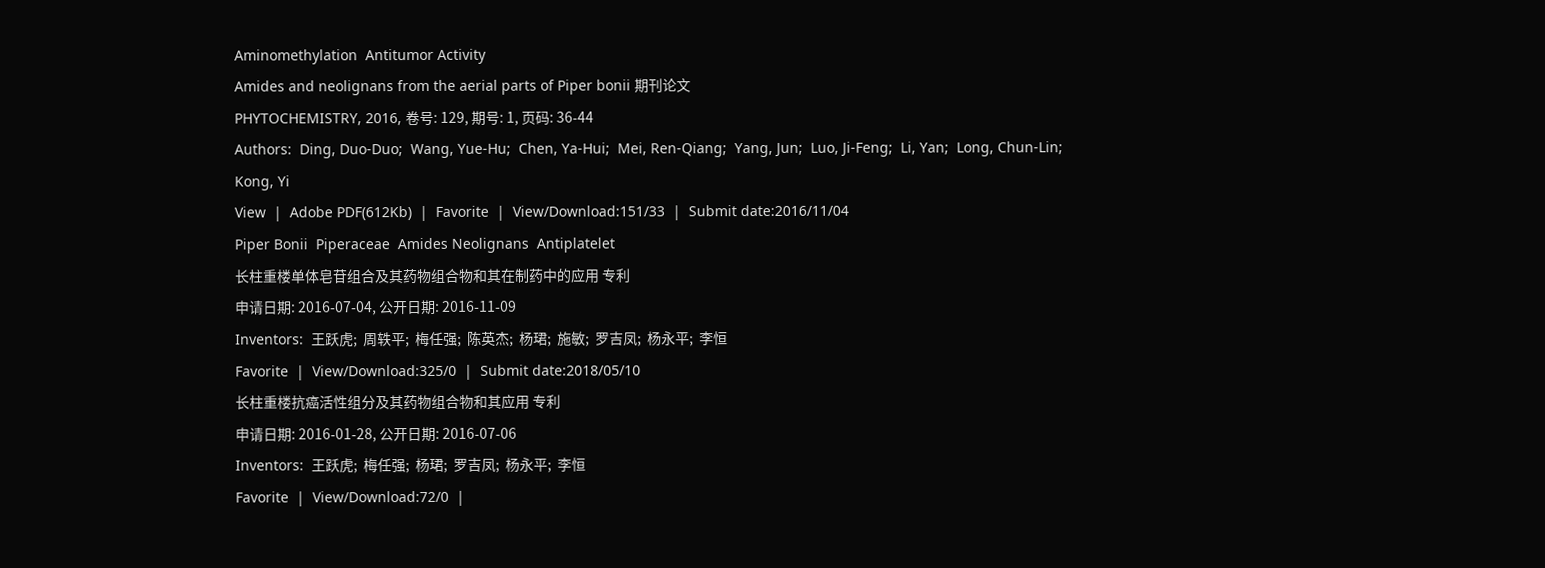Aminomethylation  Antitumor Activity
Amides and neolignans from the aerial parts of Piper bonii 期刊论文
PHYTOCHEMISTRY, 2016, 卷号: 129, 期号: 1, 页码: 36-44
Authors:  Ding, Duo-Duo;  Wang, Yue-Hu;  Chen, Ya-Hui;  Mei, Ren-Qiang;  Yang, Jun;  Luo, Ji-Feng;  Li, Yan;  Long, Chun-Lin;  Kong, Yi
View  |  Adobe PDF(612Kb)  |  Favorite  |  View/Download:151/33  |  Submit date:2016/11/04
Piper Bonii  Piperaceae  Amides Neolignans  Antiplatelet
长柱重楼单体皂苷组合及其药物组合物和其在制药中的应用 专利
申请日期: 2016-07-04, 公开日期: 2016-11-09
Inventors:  王跃虎;  周轶平;  梅任强;  陈英杰;  杨珺;  施敏;  罗吉凤;  杨永平;  李恒
Favorite  |  View/Download:325/0  |  Submit date:2018/05/10
长柱重楼抗癌活性组分及其药物组合物和其应用 专利
申请日期: 2016-01-28, 公开日期: 2016-07-06
Inventors:  王跃虎;  梅任强;  杨珺;  罗吉凤;  杨永平;  李恒
Favorite  |  View/Download:72/0  |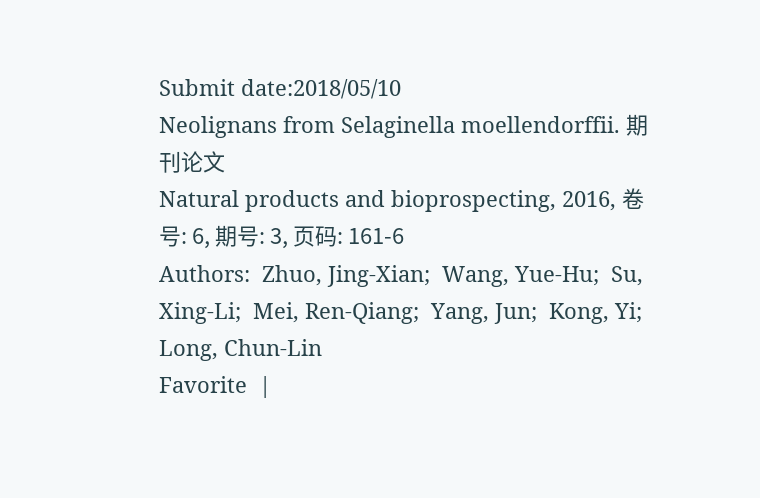Submit date:2018/05/10
Neolignans from Selaginella moellendorffii. 期刊论文
Natural products and bioprospecting, 2016, 卷号: 6, 期号: 3, 页码: 161-6
Authors:  Zhuo, Jing-Xian;  Wang, Yue-Hu;  Su, Xing-Li;  Mei, Ren-Qiang;  Yang, Jun;  Kong, Yi;  Long, Chun-Lin
Favorite  |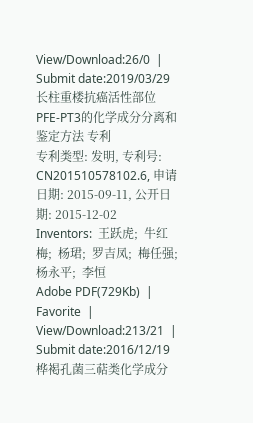View/Download:26/0  |  Submit date:2019/03/29
长柱重楼抗癌活性部位PFE-PT3的化学成分分离和鉴定方法 专利
专利类型: 发明, 专利号: CN201510578102.6, 申请日期: 2015-09-11, 公开日期: 2015-12-02
Inventors:  王跃虎;  牛红梅;  杨珺;  罗吉凤;  梅任强;  杨永平;  李恒
Adobe PDF(729Kb)  |  Favorite  |  View/Download:213/21  |  Submit date:2016/12/19
桦褐孔菌三萜类化学成分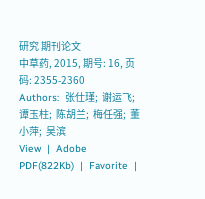研究 期刊论文
中草药, 2015, 期号: 16, 页码: 2355-2360
Authors:  张仕瑾;  谢运飞;  谭玉柱;  陈胡兰;  梅任强;  董小萍;  吴滨
View  |  Adobe PDF(822Kb)  |  Favorite  |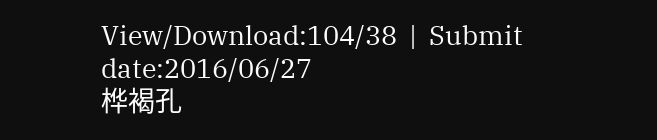View/Download:104/38  |  Submit date:2016/06/27
桦褐孔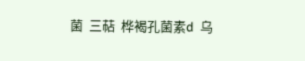菌  三萜  桦褐孔菌素d  乌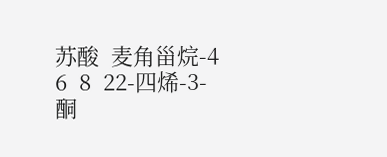苏酸  麦角甾烷-4  6  8  22-四烯-3-酮